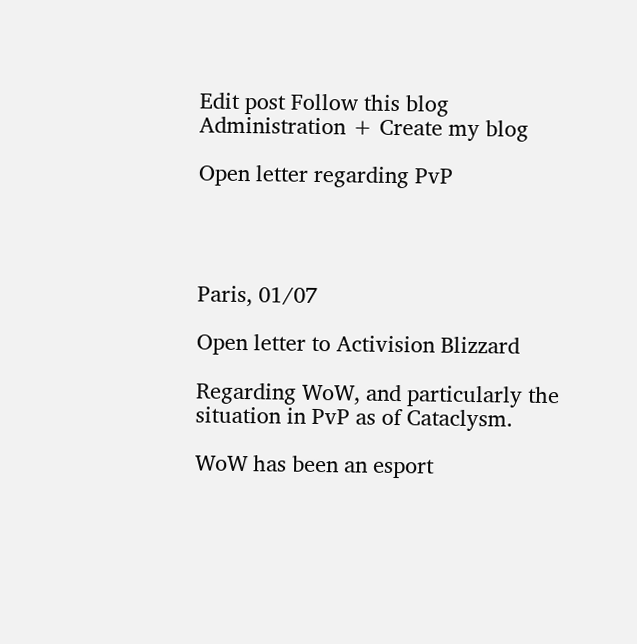Edit post Follow this blog Administration + Create my blog

Open letter regarding PvP




Paris, 01/07

Open letter to Activision Blizzard

Regarding WoW, and particularly the situation in PvP as of Cataclysm.

WoW has been an esport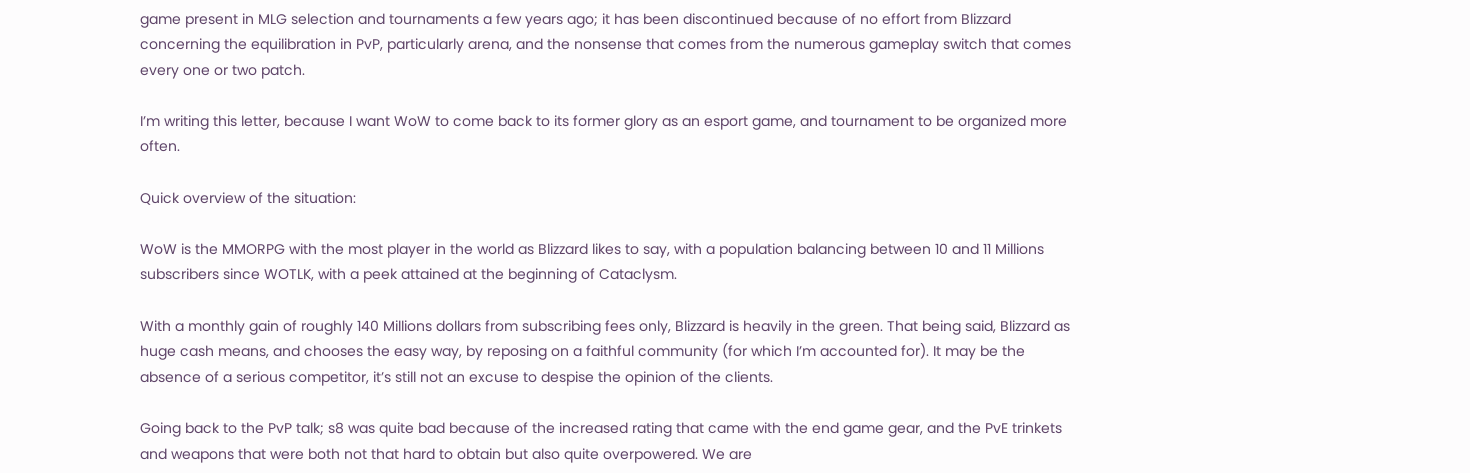game present in MLG selection and tournaments a few years ago; it has been discontinued because of no effort from Blizzard concerning the equilibration in PvP, particularly arena, and the nonsense that comes from the numerous gameplay switch that comes every one or two patch.

I’m writing this letter, because I want WoW to come back to its former glory as an esport game, and tournament to be organized more often.

Quick overview of the situation:

WoW is the MMORPG with the most player in the world as Blizzard likes to say, with a population balancing between 10 and 11 Millions subscribers since WOTLK, with a peek attained at the beginning of Cataclysm.

With a monthly gain of roughly 140 Millions dollars from subscribing fees only, Blizzard is heavily in the green. That being said, Blizzard as huge cash means, and chooses the easy way, by reposing on a faithful community (for which I’m accounted for). It may be the absence of a serious competitor, it’s still not an excuse to despise the opinion of the clients.

Going back to the PvP talk; s8 was quite bad because of the increased rating that came with the end game gear, and the PvE trinkets and weapons that were both not that hard to obtain but also quite overpowered. We are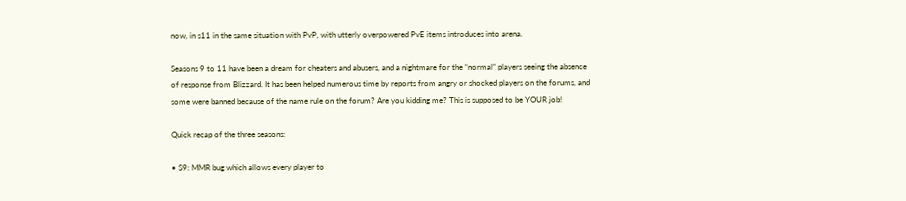now, in s11 in the same situation with PvP, with utterly overpowered PvE items introduces into arena.

Seasons 9 to 11 have been a dream for cheaters and abusers, and a nightmare for the “normal” players seeing the absence of response from Blizzard. It has been helped numerous time by reports from angry or shocked players on the forums, and some were banned because of the name rule on the forum? Are you kidding me? This is supposed to be YOUR job!

Quick recap of the three seasons:

• S9: MMR bug which allows every player to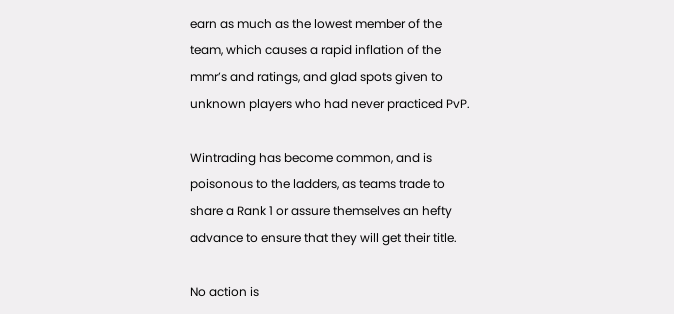earn as much as the lowest member of the team, which causes a rapid inflation of the mmr’s and ratings, and glad spots given to unknown players who had never practiced PvP.

Wintrading has become common, and is poisonous to the ladders, as teams trade to share a Rank 1 or assure themselves an hefty advance to ensure that they will get their title.

No action is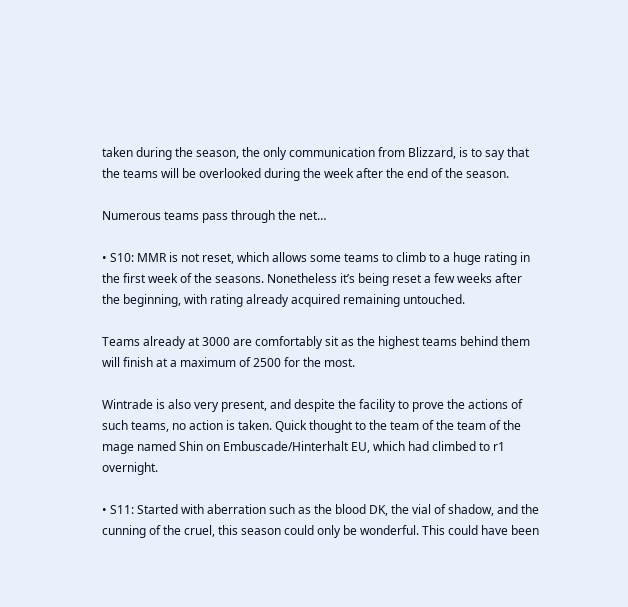taken during the season, the only communication from Blizzard, is to say that the teams will be overlooked during the week after the end of the season.

Numerous teams pass through the net…

• S10: MMR is not reset, which allows some teams to climb to a huge rating in the first week of the seasons. Nonetheless it’s being reset a few weeks after the beginning, with rating already acquired remaining untouched.

Teams already at 3000 are comfortably sit as the highest teams behind them will finish at a maximum of 2500 for the most.

Wintrade is also very present, and despite the facility to prove the actions of such teams, no action is taken. Quick thought to the team of the team of the mage named Shin on Embuscade/Hinterhalt EU, which had climbed to r1 overnight.

• S11: Started with aberration such as the blood DK, the vial of shadow, and the cunning of the cruel, this season could only be wonderful. This could have been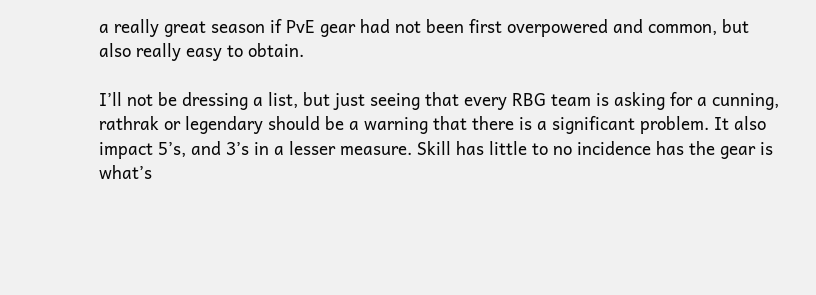a really great season if PvE gear had not been first overpowered and common, but also really easy to obtain.

I’ll not be dressing a list, but just seeing that every RBG team is asking for a cunning, rathrak or legendary should be a warning that there is a significant problem. It also impact 5’s, and 3’s in a lesser measure. Skill has little to no incidence has the gear is what’s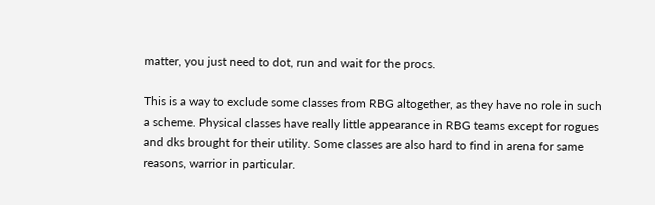matter, you just need to dot, run and wait for the procs.

This is a way to exclude some classes from RBG altogether, as they have no role in such a scheme. Physical classes have really little appearance in RBG teams except for rogues and dks brought for their utility. Some classes are also hard to find in arena for same reasons, warrior in particular.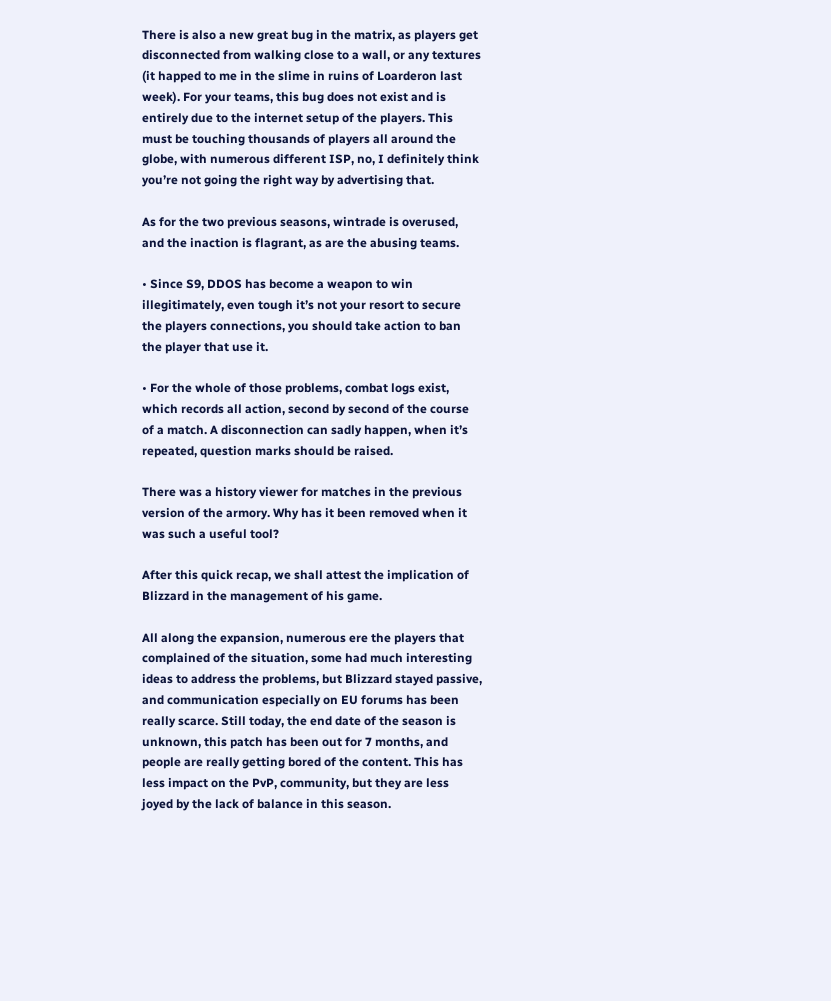There is also a new great bug in the matrix, as players get disconnected from walking close to a wall, or any textures (it happed to me in the slime in ruins of Loarderon last week). For your teams, this bug does not exist and is entirely due to the internet setup of the players. This must be touching thousands of players all around the globe, with numerous different ISP, no, I definitely think you’re not going the right way by advertising that.

As for the two previous seasons, wintrade is overused, and the inaction is flagrant, as are the abusing teams.

• Since S9, DDOS has become a weapon to win illegitimately, even tough it’s not your resort to secure the players connections, you should take action to ban the player that use it.

• For the whole of those problems, combat logs exist, which records all action, second by second of the course of a match. A disconnection can sadly happen, when it’s repeated, question marks should be raised.

There was a history viewer for matches in the previous version of the armory. Why has it been removed when it was such a useful tool?

After this quick recap, we shall attest the implication of Blizzard in the management of his game.

All along the expansion, numerous ere the players that complained of the situation, some had much interesting ideas to address the problems, but Blizzard stayed passive, and communication especially on EU forums has been really scarce. Still today, the end date of the season is unknown, this patch has been out for 7 months, and people are really getting bored of the content. This has less impact on the PvP, community, but they are less joyed by the lack of balance in this season.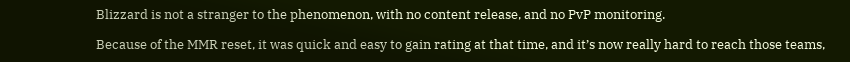Blizzard is not a stranger to the phenomenon, with no content release, and no PvP monitoring.

Because of the MMR reset, it was quick and easy to gain rating at that time, and it’s now really hard to reach those teams,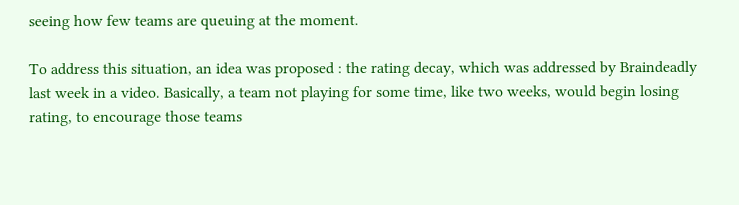seeing how few teams are queuing at the moment.

To address this situation, an idea was proposed : the rating decay, which was addressed by Braindeadly last week in a video. Basically, a team not playing for some time, like two weeks, would begin losing rating, to encourage those teams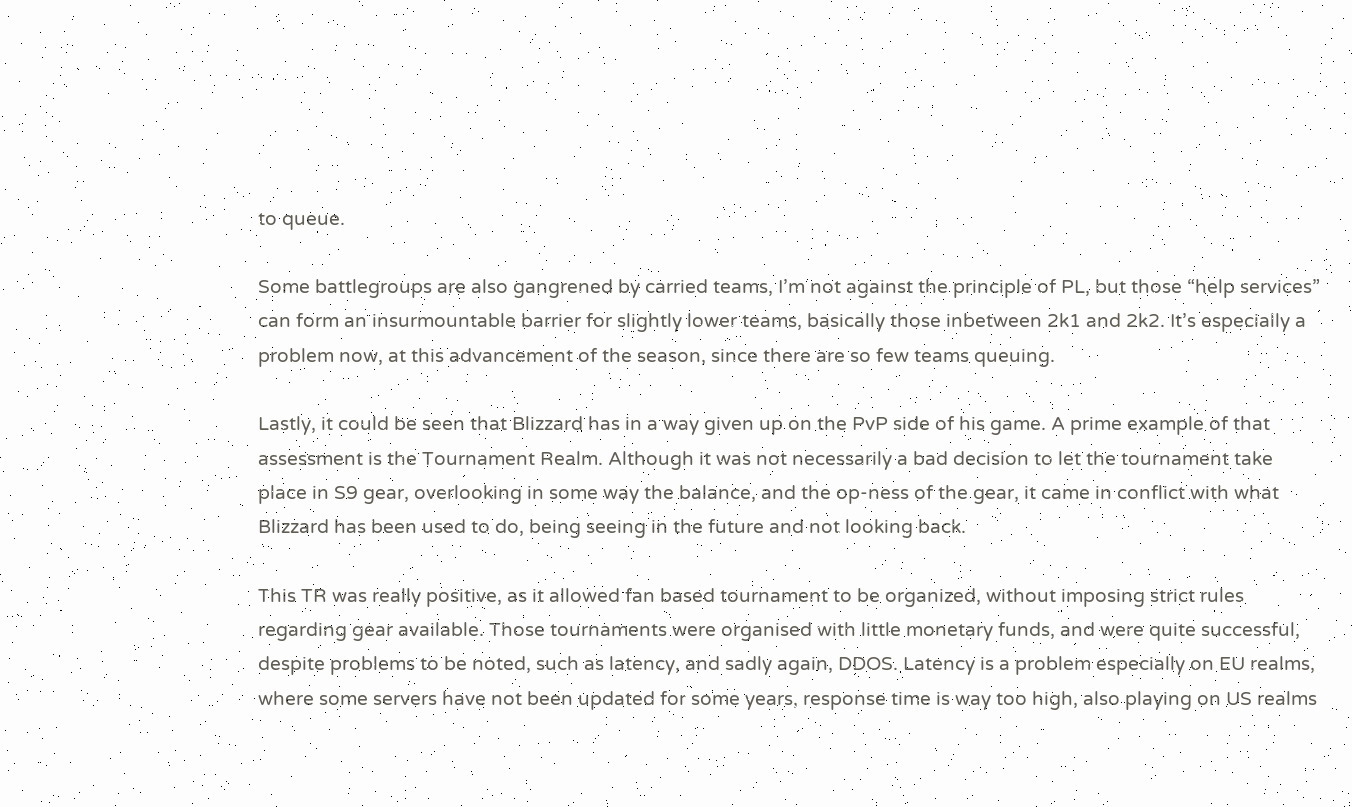to queue.

Some battlegroups are also gangrened by carried teams, I’m not against the principle of PL, but those “help services” can form an insurmountable barrier for slightly lower teams, basically those inbetween 2k1 and 2k2. It’s especially a problem now, at this advancement of the season, since there are so few teams queuing.

Lastly, it could be seen that Blizzard has in a way given up on the PvP side of his game. A prime example of that assessment is the Tournament Realm. Although it was not necessarily a bad decision to let the tournament take place in S9 gear, overlooking in some way the balance, and the op-ness of the gear, it came in conflict with what Blizzard has been used to do, being seeing in the future and not looking back.

This TR was really positive, as it allowed fan based tournament to be organized, without imposing strict rules regarding gear available. Those tournaments were organised with little monetary funds, and were quite successful, despite problems to be noted, such as latency, and sadly again, DDOS. Latency is a problem especially on EU realms, where some servers have not been updated for some years, response time is way too high, also playing on US realms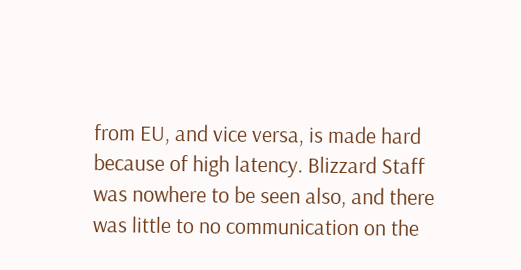from EU, and vice versa, is made hard because of high latency. Blizzard Staff was nowhere to be seen also, and there was little to no communication on the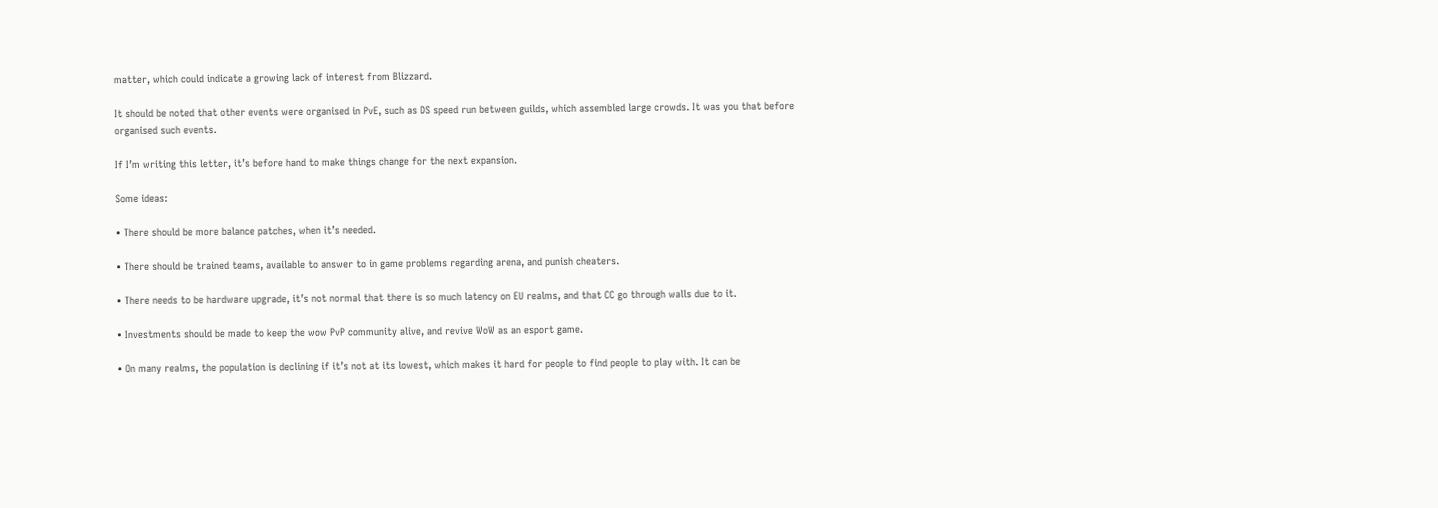matter, which could indicate a growing lack of interest from Blizzard.

It should be noted that other events were organised in PvE, such as DS speed run between guilds, which assembled large crowds. It was you that before organised such events.

If I’m writing this letter, it’s before hand to make things change for the next expansion.

Some ideas:

• There should be more balance patches, when it’s needed.

• There should be trained teams, available to answer to in game problems regarding arena, and punish cheaters.

• There needs to be hardware upgrade, it’s not normal that there is so much latency on EU realms, and that CC go through walls due to it.

• Investments should be made to keep the wow PvP community alive, and revive WoW as an esport game.

• On many realms, the population is declining if it’s not at its lowest, which makes it hard for people to find people to play with. It can be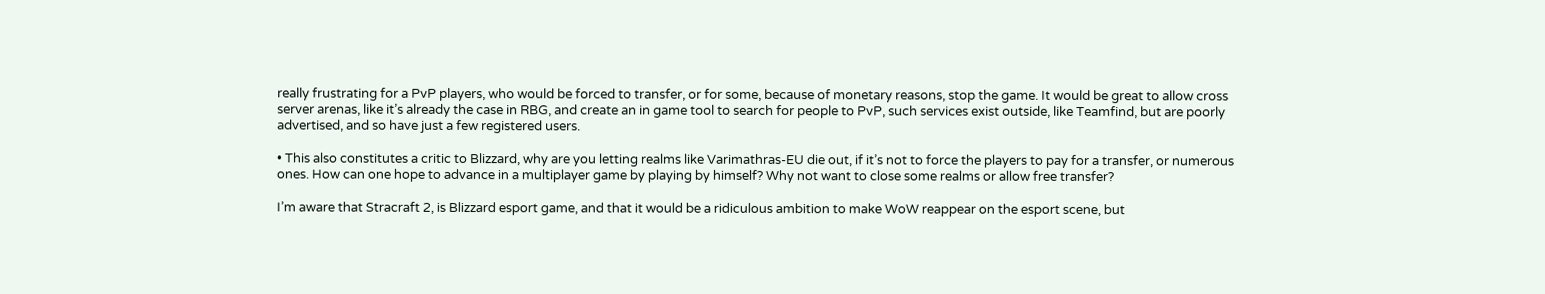really frustrating for a PvP players, who would be forced to transfer, or for some, because of monetary reasons, stop the game. It would be great to allow cross server arenas, like it’s already the case in RBG, and create an in game tool to search for people to PvP, such services exist outside, like Teamfind, but are poorly advertised, and so have just a few registered users.

• This also constitutes a critic to Blizzard, why are you letting realms like Varimathras-EU die out, if it’s not to force the players to pay for a transfer, or numerous ones. How can one hope to advance in a multiplayer game by playing by himself? Why not want to close some realms or allow free transfer?

I’m aware that Stracraft 2, is Blizzard esport game, and that it would be a ridiculous ambition to make WoW reappear on the esport scene, but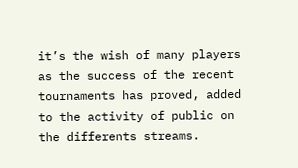it’s the wish of many players as the success of the recent tournaments has proved, added to the activity of public on the differents streams.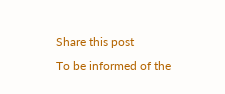Share this post
To be informed of the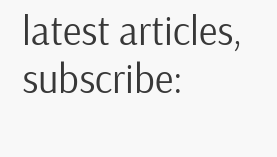latest articles, subscribe: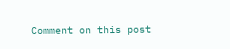Comment on this post